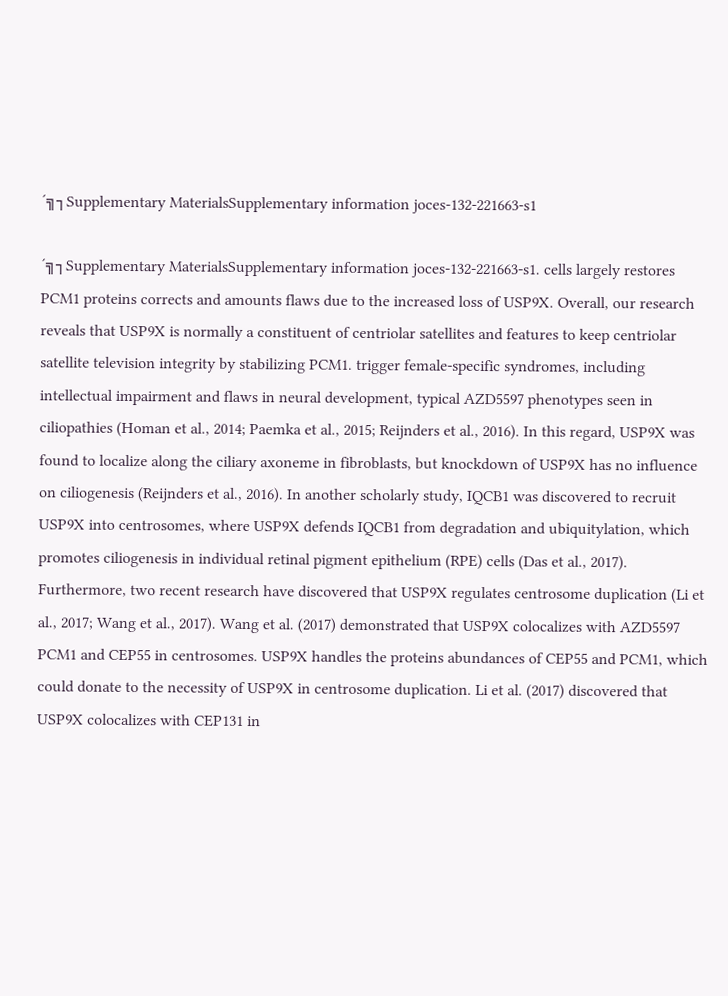´╗┐Supplementary MaterialsSupplementary information joces-132-221663-s1

´╗┐Supplementary MaterialsSupplementary information joces-132-221663-s1. cells largely restores PCM1 proteins corrects and amounts flaws due to the increased loss of USP9X. Overall, our research reveals that USP9X is normally a constituent of centriolar satellites and features to keep centriolar satellite television integrity by stabilizing PCM1. trigger female-specific syndromes, including intellectual impairment and flaws in neural development, typical AZD5597 phenotypes seen in ciliopathies (Homan et al., 2014; Paemka et al., 2015; Reijnders et al., 2016). In this regard, USP9X was found to localize along the ciliary axoneme in fibroblasts, but knockdown of USP9X has no influence on ciliogenesis (Reijnders et al., 2016). In another scholarly study, IQCB1 was discovered to recruit USP9X into centrosomes, where USP9X defends IQCB1 from degradation and ubiquitylation, which promotes ciliogenesis in individual retinal pigment epithelium (RPE) cells (Das et al., 2017). Furthermore, two recent research have discovered that USP9X regulates centrosome duplication (Li et al., 2017; Wang et al., 2017). Wang et al. (2017) demonstrated that USP9X colocalizes with AZD5597 PCM1 and CEP55 in centrosomes. USP9X handles the proteins abundances of CEP55 and PCM1, which could donate to the necessity of USP9X in centrosome duplication. Li et al. (2017) discovered that USP9X colocalizes with CEP131 in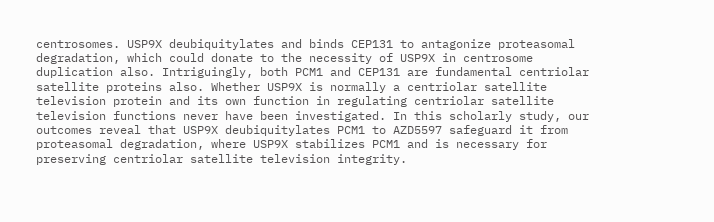centrosomes. USP9X deubiquitylates and binds CEP131 to antagonize proteasomal degradation, which could donate to the necessity of USP9X in centrosome duplication also. Intriguingly, both PCM1 and CEP131 are fundamental centriolar satellite proteins also. Whether USP9X is normally a centriolar satellite television protein and its own function in regulating centriolar satellite television functions never have been investigated. In this scholarly study, our outcomes reveal that USP9X deubiquitylates PCM1 to AZD5597 safeguard it from proteasomal degradation, where USP9X stabilizes PCM1 and is necessary for preserving centriolar satellite television integrity.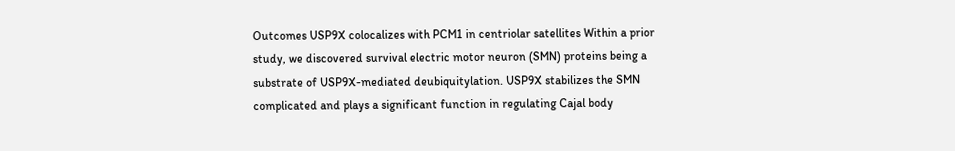Outcomes USP9X colocalizes with PCM1 in centriolar satellites Within a prior study, we discovered survival electric motor neuron (SMN) proteins being a substrate of USP9X-mediated deubiquitylation. USP9X stabilizes the SMN complicated and plays a significant function in regulating Cajal body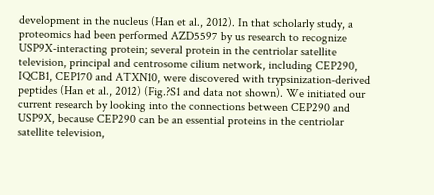development in the nucleus (Han et al., 2012). In that scholarly study, a proteomics had been performed AZD5597 by us research to recognize USP9X-interacting protein; several protein in the centriolar satellite television, principal and centrosome cilium network, including CEP290, IQCB1, CEP170 and ATXN10, were discovered with trypsinization-derived peptides (Han et al., 2012) (Fig.?S1 and data not shown). We initiated our current research by looking into the connections between CEP290 and USP9X, because CEP290 can be an essential proteins in the centriolar satellite television,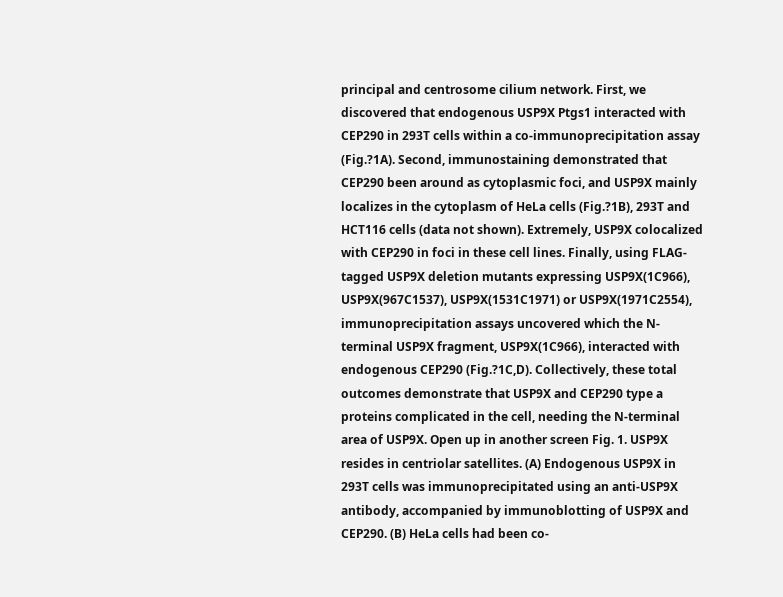principal and centrosome cilium network. First, we discovered that endogenous USP9X Ptgs1 interacted with CEP290 in 293T cells within a co-immunoprecipitation assay (Fig.?1A). Second, immunostaining demonstrated that CEP290 been around as cytoplasmic foci, and USP9X mainly localizes in the cytoplasm of HeLa cells (Fig.?1B), 293T and HCT116 cells (data not shown). Extremely, USP9X colocalized with CEP290 in foci in these cell lines. Finally, using FLAG-tagged USP9X deletion mutants expressing USP9X(1C966), USP9X(967C1537), USP9X(1531C1971) or USP9X(1971C2554), immunoprecipitation assays uncovered which the N-terminal USP9X fragment, USP9X(1C966), interacted with endogenous CEP290 (Fig.?1C,D). Collectively, these total outcomes demonstrate that USP9X and CEP290 type a proteins complicated in the cell, needing the N-terminal area of USP9X. Open up in another screen Fig. 1. USP9X resides in centriolar satellites. (A) Endogenous USP9X in 293T cells was immunoprecipitated using an anti-USP9X antibody, accompanied by immunoblotting of USP9X and CEP290. (B) HeLa cells had been co-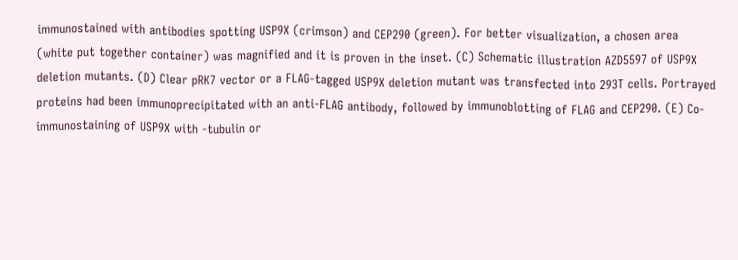immunostained with antibodies spotting USP9X (crimson) and CEP290 (green). For better visualization, a chosen area (white put together container) was magnified and it is proven in the inset. (C) Schematic illustration AZD5597 of USP9X deletion mutants. (D) Clear pRK7 vector or a FLAG-tagged USP9X deletion mutant was transfected into 293T cells. Portrayed proteins had been immunoprecipitated with an anti-FLAG antibody, followed by immunoblotting of FLAG and CEP290. (E) Co-immunostaining of USP9X with -tubulin or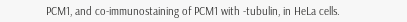PCM1, and co-immunostaining of PCM1 with -tubulin, in HeLa cells.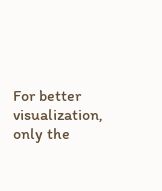For better visualization, only the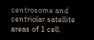centrosome and centriolar satellite areas of 1 cell.